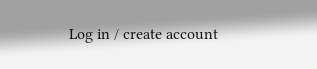Log in / create account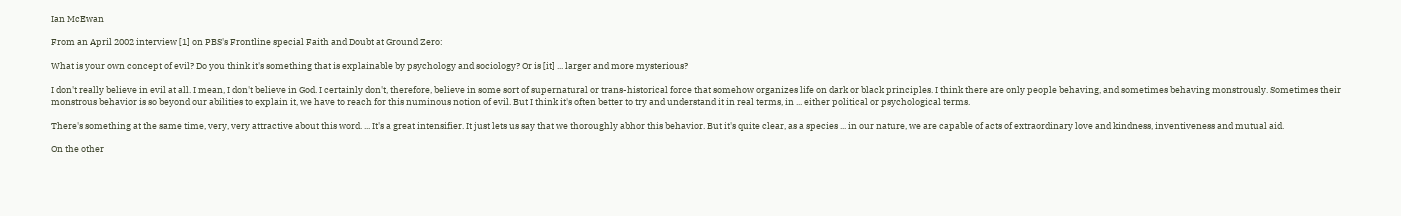Ian McEwan

From an April 2002 interview [1] on PBS's Frontline special Faith and Doubt at Ground Zero:

What is your own concept of evil? Do you think it's something that is explainable by psychology and sociology? Or is [it] ... larger and more mysterious?

I don't really believe in evil at all. I mean, I don't believe in God. I certainly don't, therefore, believe in some sort of supernatural or trans-historical force that somehow organizes life on dark or black principles. I think there are only people behaving, and sometimes behaving monstrously. Sometimes their monstrous behavior is so beyond our abilities to explain it, we have to reach for this numinous notion of evil. But I think it's often better to try and understand it in real terms, in ... either political or psychological terms.

There's something at the same time, very, very attractive about this word. ... It's a great intensifier. It just lets us say that we thoroughly abhor this behavior. But it's quite clear, as a species ... in our nature, we are capable of acts of extraordinary love and kindness, inventiveness and mutual aid.

On the other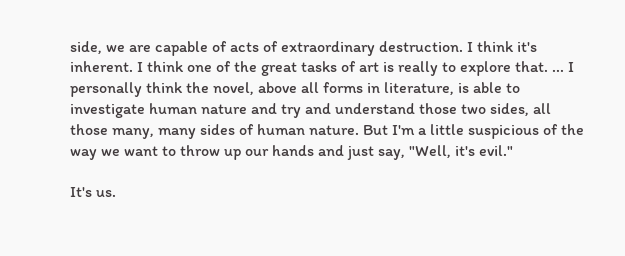side, we are capable of acts of extraordinary destruction. I think it's inherent. I think one of the great tasks of art is really to explore that. ... I personally think the novel, above all forms in literature, is able to investigate human nature and try and understand those two sides, all those many, many sides of human nature. But I'm a little suspicious of the way we want to throw up our hands and just say, "Well, it's evil."

It's us.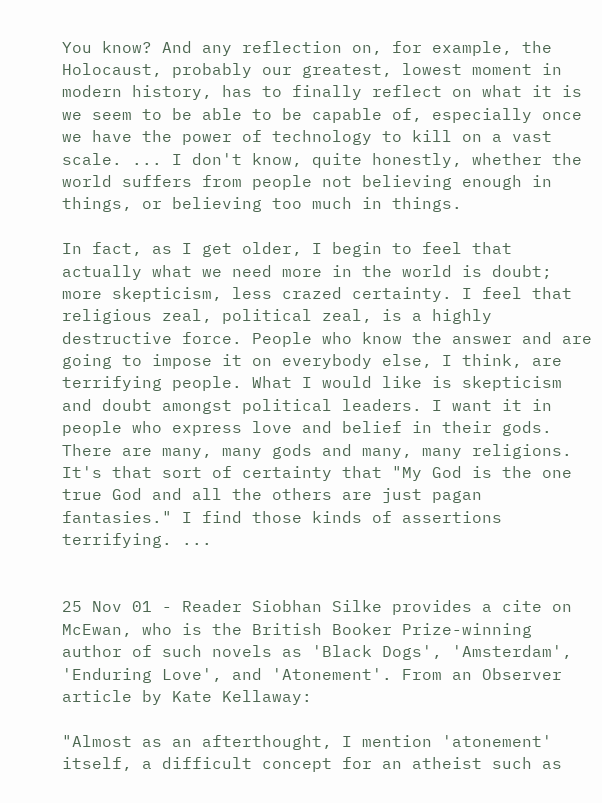You know? And any reflection on, for example, the Holocaust, probably our greatest, lowest moment in modern history, has to finally reflect on what it is we seem to be able to be capable of, especially once we have the power of technology to kill on a vast scale. ... I don't know, quite honestly, whether the world suffers from people not believing enough in things, or believing too much in things.

In fact, as I get older, I begin to feel that actually what we need more in the world is doubt; more skepticism, less crazed certainty. I feel that religious zeal, political zeal, is a highly destructive force. People who know the answer and are going to impose it on everybody else, I think, are terrifying people. What I would like is skepticism and doubt amongst political leaders. I want it in people who express love and belief in their gods. There are many, many gods and many, many religions. It's that sort of certainty that "My God is the one true God and all the others are just pagan fantasies." I find those kinds of assertions terrifying. ...


25 Nov 01 - Reader Siobhan Silke provides a cite on McEwan, who is the British Booker Prize-winning author of such novels as 'Black Dogs', 'Amsterdam', 'Enduring Love', and 'Atonement'. From an Observer article by Kate Kellaway:

"Almost as an afterthought, I mention 'atonement' itself, a difficult concept for an atheist such as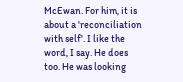McEwan. For him, it is about a 'reconciliation with self'. I like the word, I say. He does too. He was looking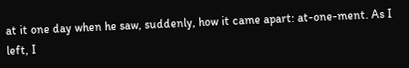at it one day when he saw, suddenly, how it came apart: at-one-ment. As I left, I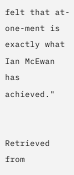felt that at-one-ment is exactly what Ian McEwan has achieved."


Retrieved from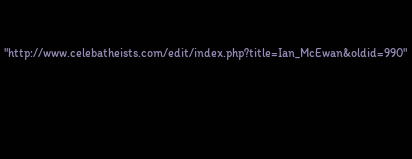"http://www.celebatheists.com/edit/index.php?title=Ian_McEwan&oldid=990"